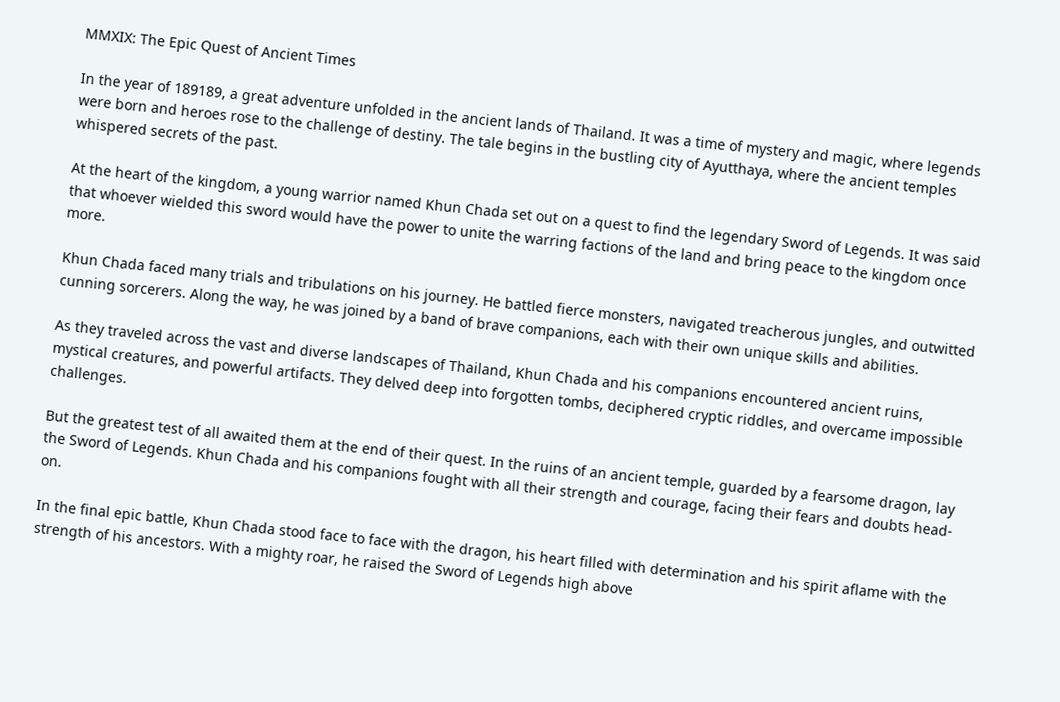MMXIX: The Epic Quest of Ancient Times

In the year of 189189, a great adventure unfolded in the ancient lands of Thailand. It was a time of mystery and magic, where legends were born and heroes rose to the challenge of destiny. The tale begins in the bustling city of Ayutthaya, where the ancient temples whispered secrets of the past.

At the heart of the kingdom, a young warrior named Khun Chada set out on a quest to find the legendary Sword of Legends. It was said that whoever wielded this sword would have the power to unite the warring factions of the land and bring peace to the kingdom once more.

Khun Chada faced many trials and tribulations on his journey. He battled fierce monsters, navigated treacherous jungles, and outwitted cunning sorcerers. Along the way, he was joined by a band of brave companions, each with their own unique skills and abilities.

As they traveled across the vast and diverse landscapes of Thailand, Khun Chada and his companions encountered ancient ruins, mystical creatures, and powerful artifacts. They delved deep into forgotten tombs, deciphered cryptic riddles, and overcame impossible challenges.

But the greatest test of all awaited them at the end of their quest. In the ruins of an ancient temple, guarded by a fearsome dragon, lay the Sword of Legends. Khun Chada and his companions fought with all their strength and courage, facing their fears and doubts head-on.

In the final epic battle, Khun Chada stood face to face with the dragon, his heart filled with determination and his spirit aflame with the strength of his ancestors. With a mighty roar, he raised the Sword of Legends high above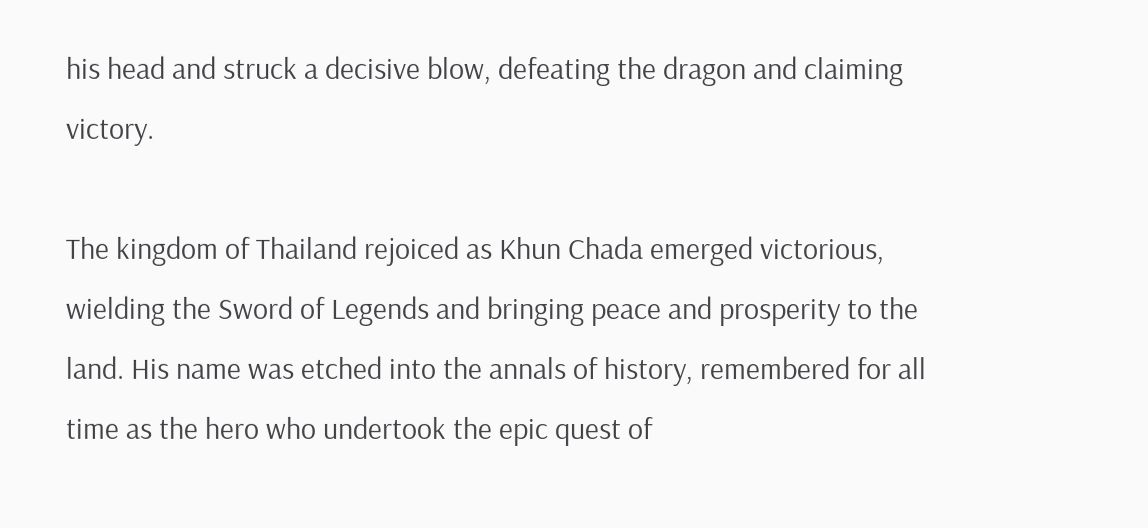his head and struck a decisive blow, defeating the dragon and claiming victory.

The kingdom of Thailand rejoiced as Khun Chada emerged victorious, wielding the Sword of Legends and bringing peace and prosperity to the land. His name was etched into the annals of history, remembered for all time as the hero who undertook the epic quest of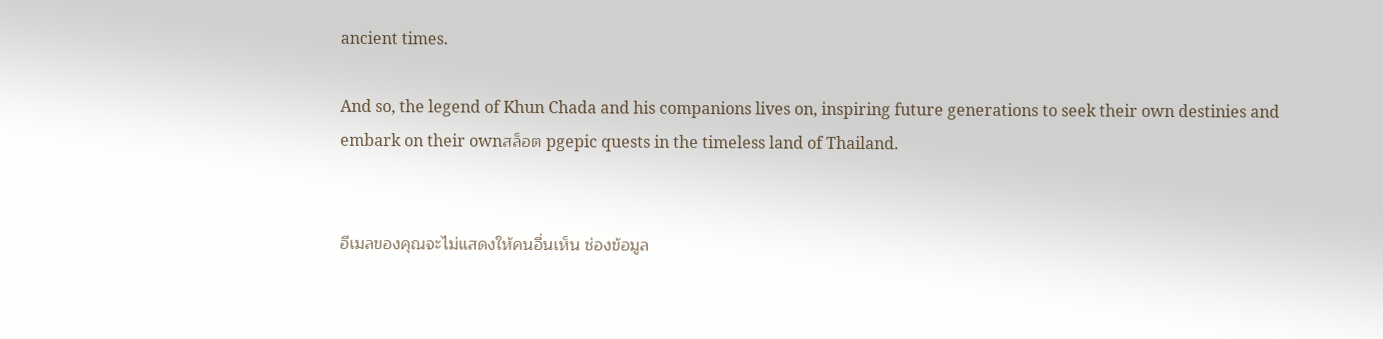ancient times.

And so, the legend of Khun Chada and his companions lives on, inspiring future generations to seek their own destinies and embark on their ownสล็อต pgepic quests in the timeless land of Thailand.


อีเมลของคุณจะไม่แสดงให้คนอื่นเห็น ช่องข้อมูล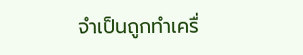จำเป็นถูกทำเครื่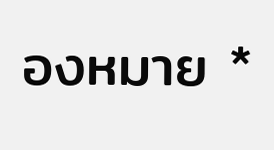องหมาย *